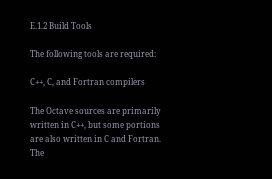E.1.2 Build Tools

The following tools are required:

C++, C, and Fortran compilers

The Octave sources are primarily written in C++, but some portions are also written in C and Fortran. The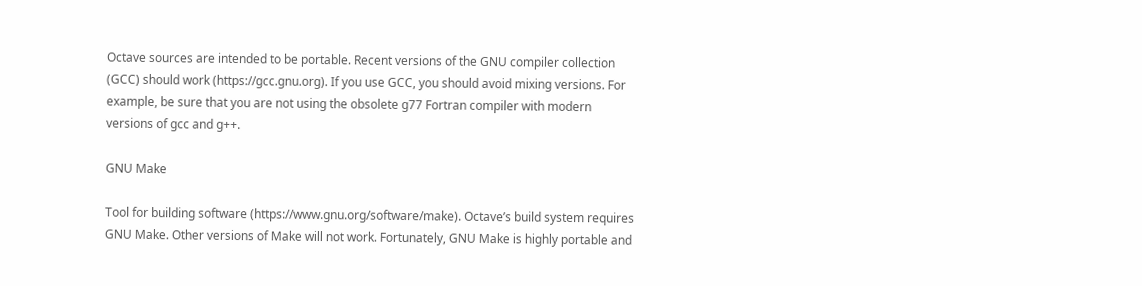Octave sources are intended to be portable. Recent versions of the GNU compiler collection (GCC) should work (https://gcc.gnu.org). If you use GCC, you should avoid mixing versions. For example, be sure that you are not using the obsolete g77 Fortran compiler with modern versions of gcc and g++.

GNU Make

Tool for building software (https://www.gnu.org/software/make). Octave’s build system requires GNU Make. Other versions of Make will not work. Fortunately, GNU Make is highly portable and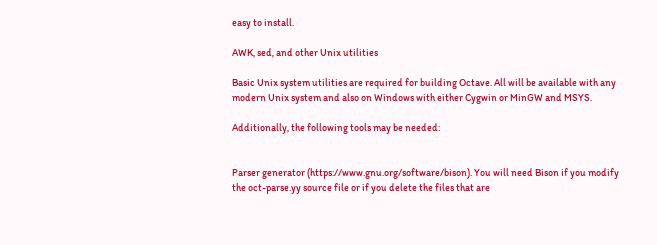easy to install.

AWK, sed, and other Unix utilities

Basic Unix system utilities are required for building Octave. All will be available with any modern Unix system and also on Windows with either Cygwin or MinGW and MSYS.

Additionally, the following tools may be needed:


Parser generator (https://www.gnu.org/software/bison). You will need Bison if you modify the oct-parse.yy source file or if you delete the files that are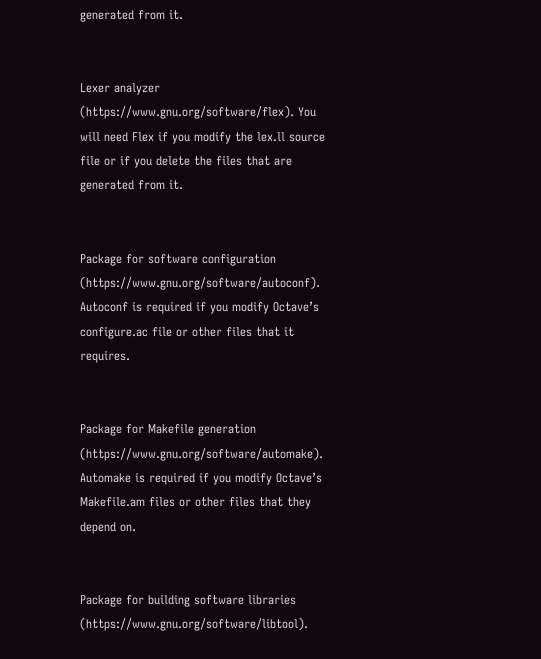generated from it.


Lexer analyzer (https://www.gnu.org/software/flex). You will need Flex if you modify the lex.ll source file or if you delete the files that are generated from it.


Package for software configuration (https://www.gnu.org/software/autoconf). Autoconf is required if you modify Octave’s configure.ac file or other files that it requires.


Package for Makefile generation (https://www.gnu.org/software/automake). Automake is required if you modify Octave’s Makefile.am files or other files that they depend on.


Package for building software libraries (https://www.gnu.org/software/libtool).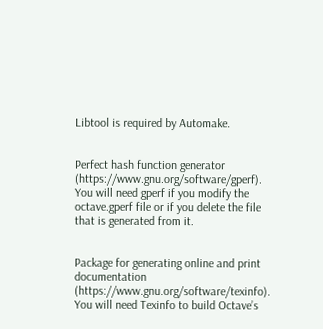Libtool is required by Automake.


Perfect hash function generator (https://www.gnu.org/software/gperf). You will need gperf if you modify the octave.gperf file or if you delete the file that is generated from it.


Package for generating online and print documentation (https://www.gnu.org/software/texinfo). You will need Texinfo to build Octave’s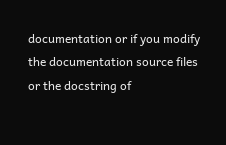documentation or if you modify the documentation source files or the docstring of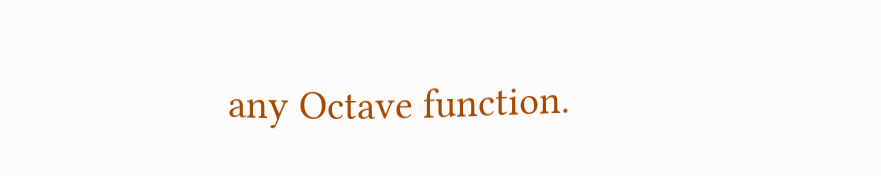any Octave function.